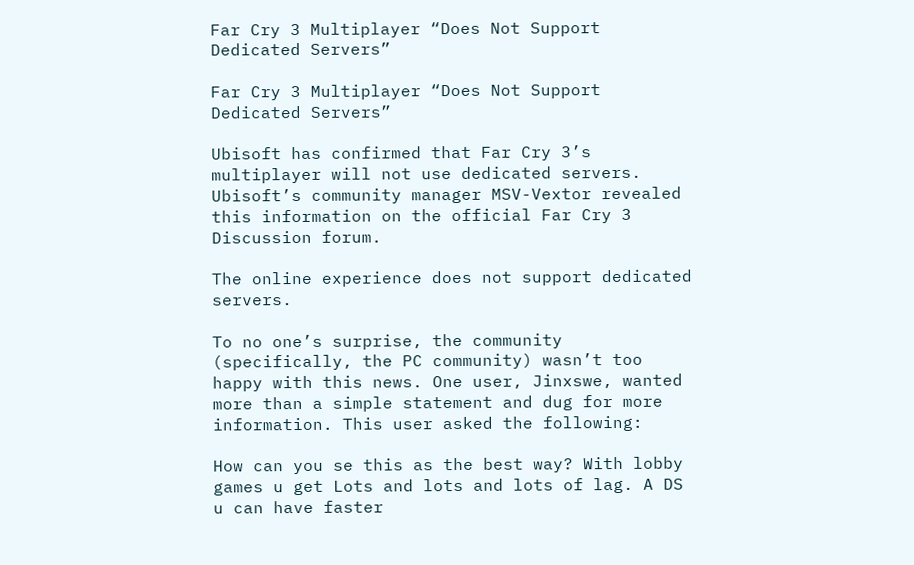Far Cry 3 Multiplayer “Does Not Support Dedicated Servers”

Far Cry 3 Multiplayer “Does Not Support Dedicated Servers”

Ubisoft has confirmed that Far Cry 3’s multiplayer will not use dedicated servers. Ubisoft’s community manager MSV-Vextor revealed this information on the official Far Cry 3 Discussion forum.

The online experience does not support dedicated servers.

To no one’s surprise, the community (specifically, the PC community) wasn’t too happy with this news. One user, Jinxswe, wanted more than a simple statement and dug for more information. This user asked the following:

How can you se this as the best way? With lobby games u get Lots and lots and lots of lag. A DS u can have faster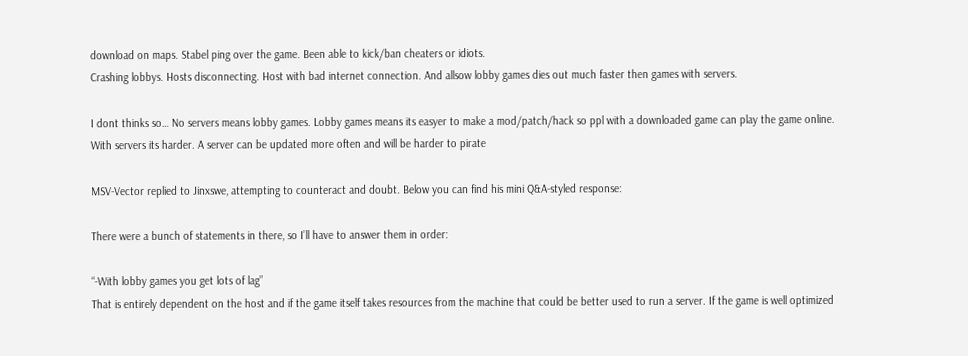download on maps. Stabel ping over the game. Been able to kick/ban cheaters or idiots.
Crashing lobbys. Hosts disconnecting. Host with bad internet connection. And allsow lobby games dies out much faster then games with servers.

I dont thinks so… No servers means lobby games. Lobby games means its easyer to make a mod/patch/hack so ppl with a downloaded game can play the game online.
With servers its harder. A server can be updated more often and will be harder to pirate

MSV-Vector replied to Jinxswe, attempting to counteract and doubt. Below you can find his mini Q&A-styled response:

There were a bunch of statements in there, so I’ll have to answer them in order:

“-With lobby games you get lots of lag”
That is entirely dependent on the host and if the game itself takes resources from the machine that could be better used to run a server. If the game is well optimized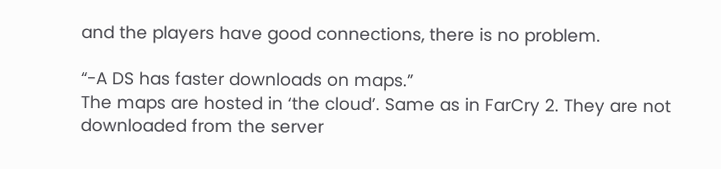and the players have good connections, there is no problem.

“-A DS has faster downloads on maps.”
The maps are hosted in ‘the cloud’. Same as in FarCry 2. They are not downloaded from the server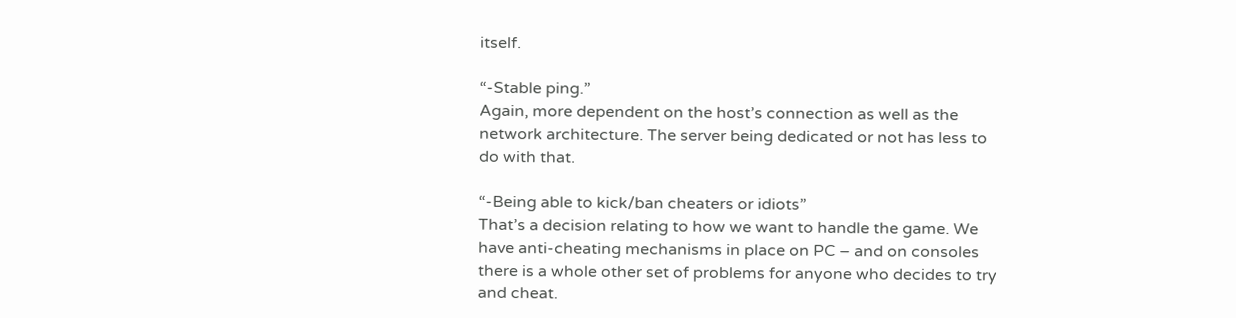itself.

“-Stable ping.”
Again, more dependent on the host’s connection as well as the network architecture. The server being dedicated or not has less to do with that.

“-Being able to kick/ban cheaters or idiots”
That’s a decision relating to how we want to handle the game. We have anti-cheating mechanisms in place on PC – and on consoles there is a whole other set of problems for anyone who decides to try and cheat.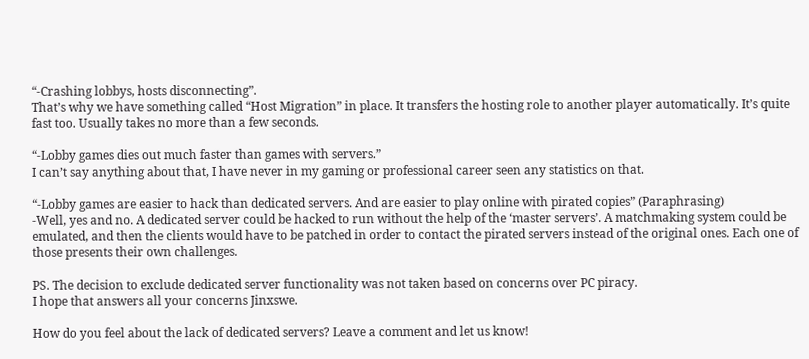“-Crashing lobbys, hosts disconnecting”.
That’s why we have something called “Host Migration” in place. It transfers the hosting role to another player automatically. It’s quite fast too. Usually takes no more than a few seconds.

“-Lobby games dies out much faster than games with servers.”
I can’t say anything about that, I have never in my gaming or professional career seen any statistics on that.

“-Lobby games are easier to hack than dedicated servers. And are easier to play online with pirated copies” (Paraphrasing)
-Well, yes and no. A dedicated server could be hacked to run without the help of the ‘master servers’. A matchmaking system could be emulated, and then the clients would have to be patched in order to contact the pirated servers instead of the original ones. Each one of those presents their own challenges.

PS. The decision to exclude dedicated server functionality was not taken based on concerns over PC piracy.
I hope that answers all your concerns Jinxswe.

How do you feel about the lack of dedicated servers? Leave a comment and let us know!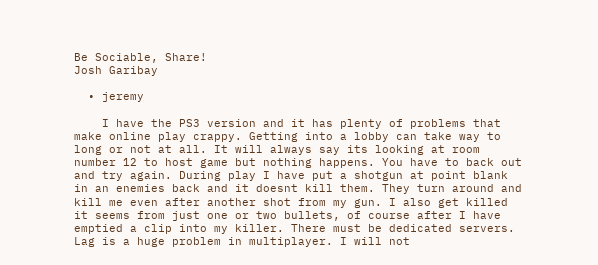Be Sociable, Share!
Josh Garibay

  • jeremy

    I have the PS3 version and it has plenty of problems that make online play crappy. Getting into a lobby can take way to long or not at all. It will always say its looking at room number 12 to host game but nothing happens. You have to back out and try again. During play I have put a shotgun at point blank in an enemies back and it doesnt kill them. They turn around and kill me even after another shot from my gun. I also get killed it seems from just one or two bullets, of course after I have emptied a clip into my killer. There must be dedicated servers. Lag is a huge problem in multiplayer. I will not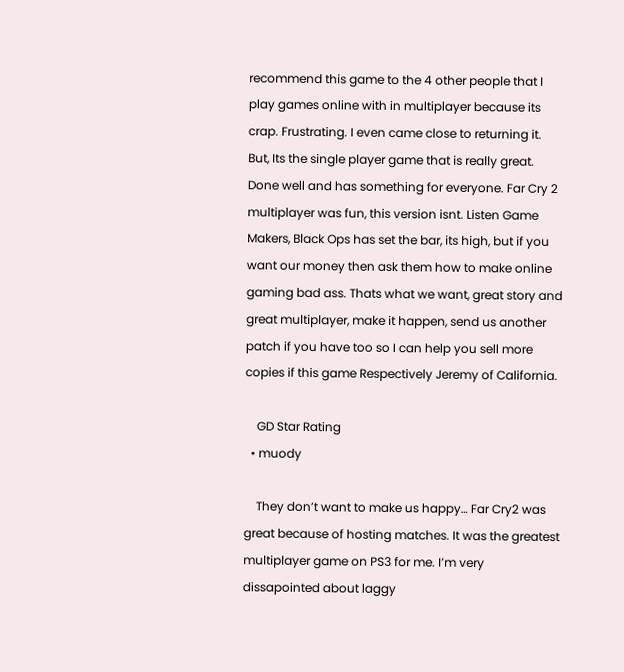recommend this game to the 4 other people that I play games online with in multiplayer because its crap. Frustrating. I even came close to returning it. But, Its the single player game that is really great. Done well and has something for everyone. Far Cry 2 multiplayer was fun, this version isnt. Listen Game Makers, Black Ops has set the bar, its high, but if you want our money then ask them how to make online gaming bad ass. Thats what we want, great story and great multiplayer, make it happen, send us another patch if you have too so I can help you sell more copies if this game Respectively Jeremy of California.

    GD Star Rating
  • muody

    They don’t want to make us happy… Far Cry2 was great because of hosting matches. It was the greatest multiplayer game on PS3 for me. I’m very dissapointed about laggy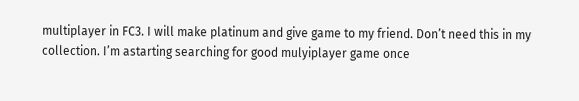multiplayer in FC3. I will make platinum and give game to my friend. Don’t need this in my collection. I’m astarting searching for good mulyiplayer game once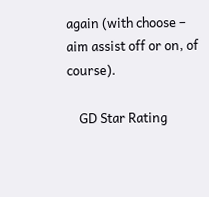again (with choose – aim assist off or on, of course).

    GD Star Rating